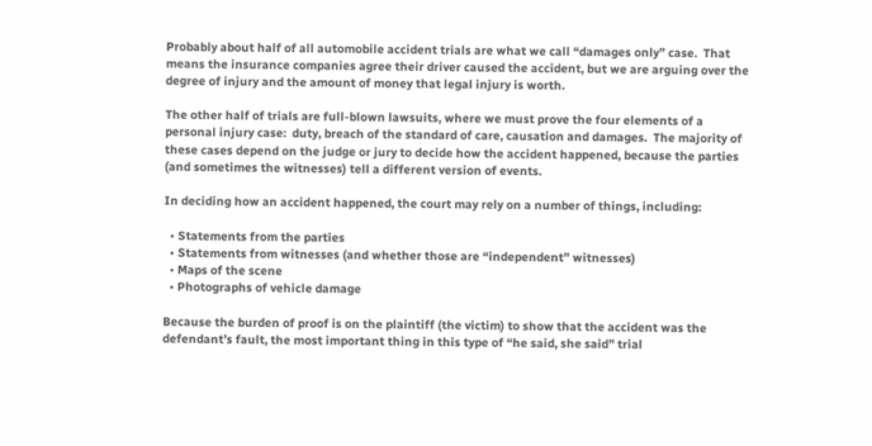Probably about half of all automobile accident trials are what we call “damages only” case.  That means the insurance companies agree their driver caused the accident, but we are arguing over the degree of injury and the amount of money that legal injury is worth.

The other half of trials are full-blown lawsuits, where we must prove the four elements of a personal injury case:  duty, breach of the standard of care, causation and damages.  The majority of these cases depend on the judge or jury to decide how the accident happened, because the parties (and sometimes the witnesses) tell a different version of events.

In deciding how an accident happened, the court may rely on a number of things, including:

  • Statements from the parties
  • Statements from witnesses (and whether those are “independent” witnesses)
  • Maps of the scene
  • Photographs of vehicle damage

Because the burden of proof is on the plaintiff (the victim) to show that the accident was the defendant’s fault, the most important thing in this type of “he said, she said” trial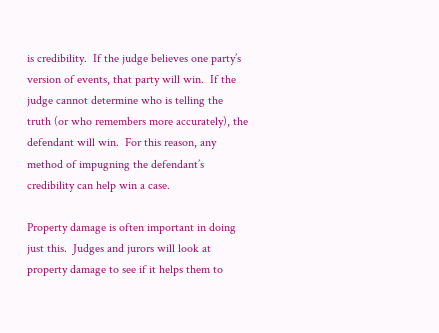is credibility.  If the judge believes one party’s version of events, that party will win.  If the judge cannot determine who is telling the truth (or who remembers more accurately), the defendant will win.  For this reason, any method of impugning the defendant’s credibility can help win a case.

Property damage is often important in doing just this.  Judges and jurors will look at property damage to see if it helps them to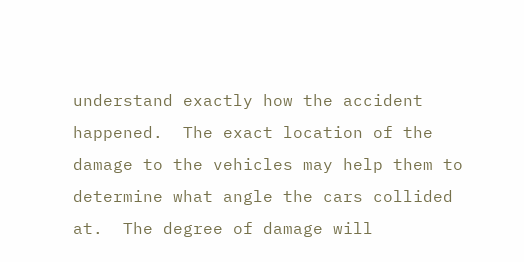understand exactly how the accident happened.  The exact location of the damage to the vehicles may help them to determine what angle the cars collided at.  The degree of damage will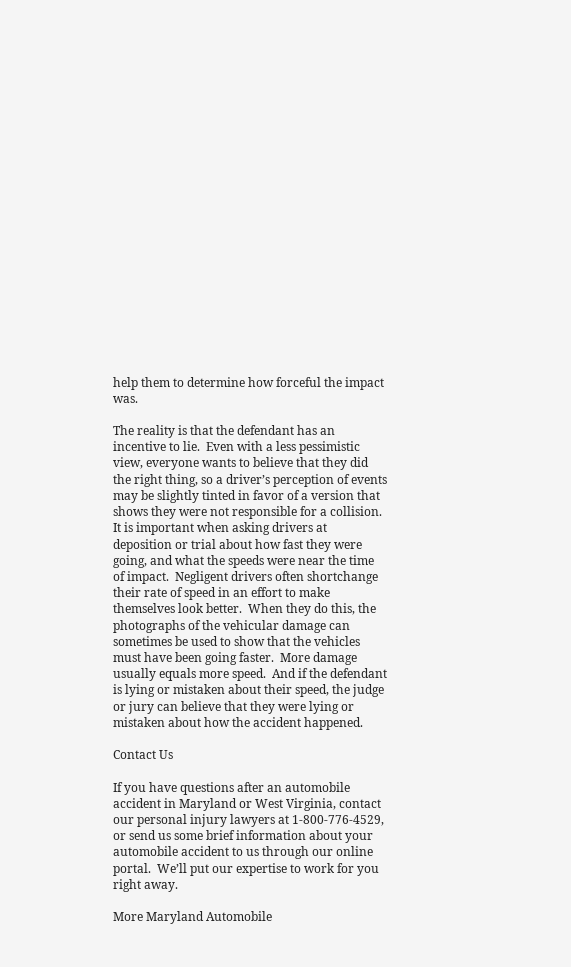help them to determine how forceful the impact was.

The reality is that the defendant has an incentive to lie.  Even with a less pessimistic view, everyone wants to believe that they did the right thing, so a driver’s perception of events may be slightly tinted in favor of a version that shows they were not responsible for a collision.  It is important when asking drivers at deposition or trial about how fast they were going, and what the speeds were near the time of impact.  Negligent drivers often shortchange their rate of speed in an effort to make themselves look better.  When they do this, the photographs of the vehicular damage can sometimes be used to show that the vehicles must have been going faster.  More damage usually equals more speed.  And if the defendant is lying or mistaken about their speed, the judge or jury can believe that they were lying or mistaken about how the accident happened.

Contact Us

If you have questions after an automobile accident in Maryland or West Virginia, contact our personal injury lawyers at 1-800-776-4529, or send us some brief information about your automobile accident to us through our online portal.  We’ll put our expertise to work for you right away.

More Maryland Automobile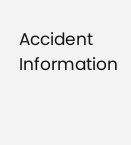Accident Information